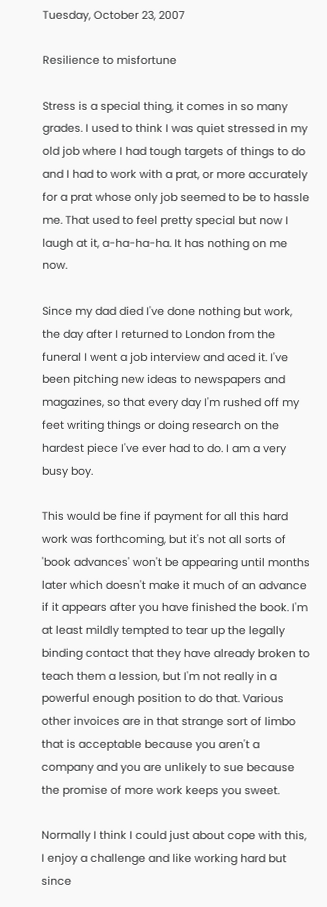Tuesday, October 23, 2007

Resilience to misfortune

Stress is a special thing, it comes in so many grades. I used to think I was quiet stressed in my old job where I had tough targets of things to do and I had to work with a prat, or more accurately for a prat whose only job seemed to be to hassle me. That used to feel pretty special but now I laugh at it, a-ha-ha-ha. It has nothing on me now.

Since my dad died I've done nothing but work, the day after I returned to London from the funeral I went a job interview and aced it. I've been pitching new ideas to newspapers and magazines, so that every day I'm rushed off my feet writing things or doing research on the hardest piece I've ever had to do. I am a very busy boy.

This would be fine if payment for all this hard work was forthcoming, but it's not all sorts of 'book advances' won't be appearing until months later which doesn't make it much of an advance if it appears after you have finished the book. I'm at least mildly tempted to tear up the legally binding contact that they have already broken to teach them a lession, but I'm not really in a powerful enough position to do that. Various other invoices are in that strange sort of limbo that is acceptable because you aren't a company and you are unlikely to sue because the promise of more work keeps you sweet.

Normally I think I could just about cope with this, I enjoy a challenge and like working hard but since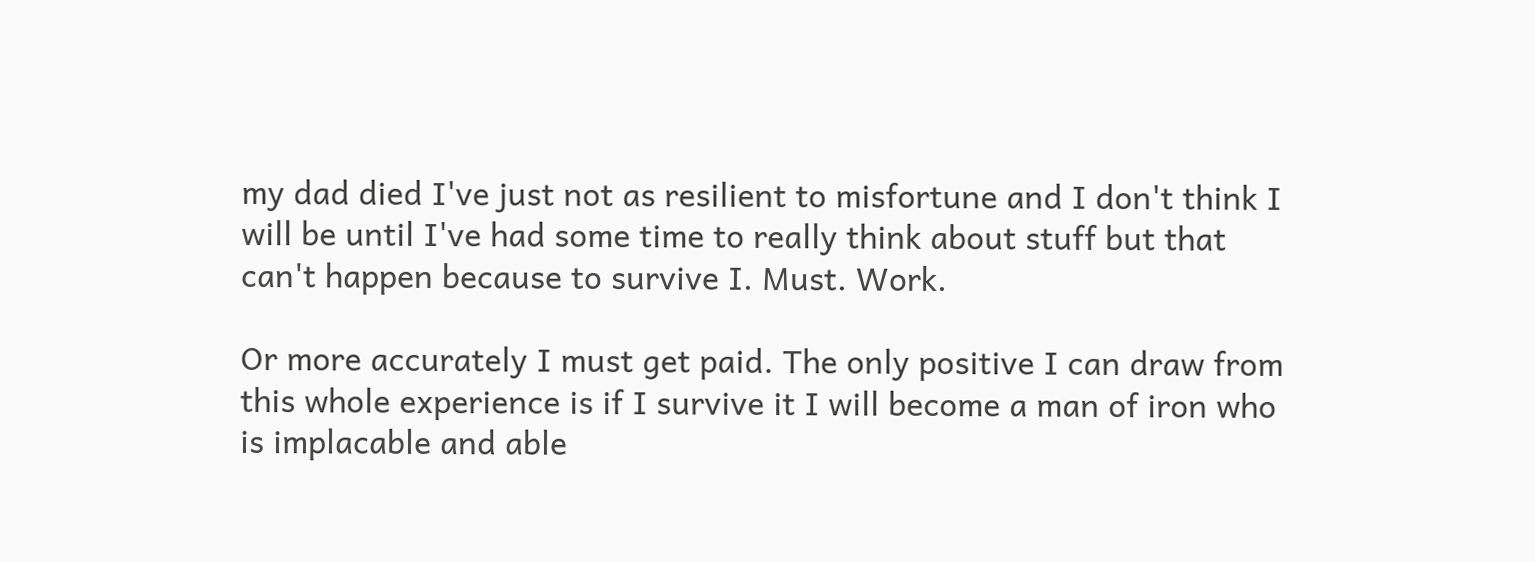my dad died I've just not as resilient to misfortune and I don't think I will be until I've had some time to really think about stuff but that can't happen because to survive I. Must. Work.

Or more accurately I must get paid. The only positive I can draw from this whole experience is if I survive it I will become a man of iron who is implacable and able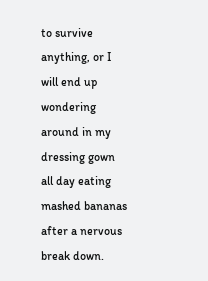to survive anything, or I will end up wondering around in my dressing gown all day eating mashed bananas after a nervous break down.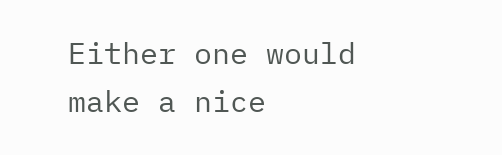Either one would make a nice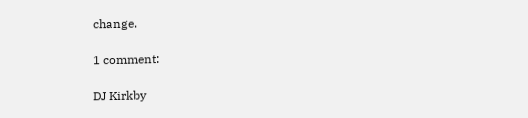change.

1 comment:

DJ Kirkby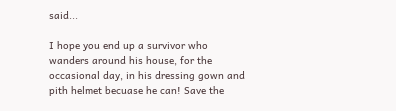said...

I hope you end up a survivor who wanders around his house, for the occasional day, in his dressing gown and pith helmet becuase he can! Save the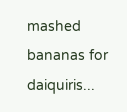mashed bananas for daiquiris...